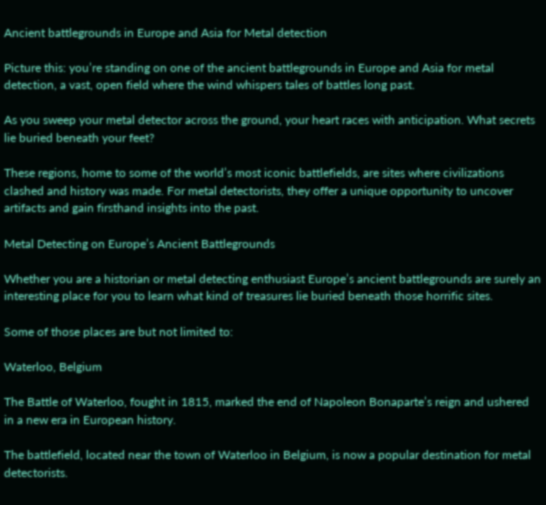Ancient battlegrounds in Europe and Asia for Metal detection

Picture this: you’re standing on one of the ancient battlegrounds in Europe and Asia for metal detection, a vast, open field where the wind whispers tales of battles long past.

As you sweep your metal detector across the ground, your heart races with anticipation. What secrets lie buried beneath your feet?

These regions, home to some of the world’s most iconic battlefields, are sites where civilizations clashed and history was made. For metal detectorists, they offer a unique opportunity to uncover artifacts and gain firsthand insights into the past.

Metal Detecting on Europe’s Ancient Battlegrounds

Whether you are a historian or metal detecting enthusiast Europe’s ancient battlegrounds are surely an interesting place for you to learn what kind of treasures lie buried beneath those horrific sites.

Some of those places are but not limited to:

Waterloo, Belgium

The Battle of Waterloo, fought in 1815, marked the end of Napoleon Bonaparte’s reign and ushered in a new era in European history.

The battlefield, located near the town of Waterloo in Belgium, is now a popular destination for metal detectorists.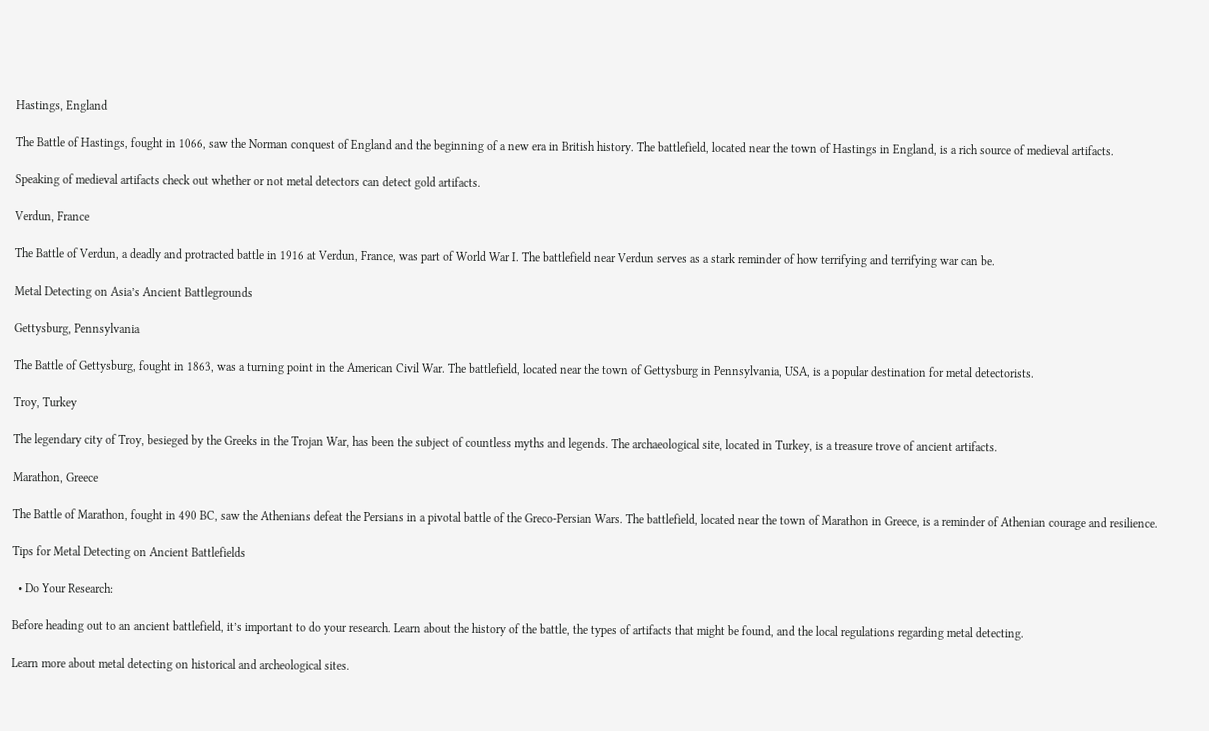Hastings, England

The Battle of Hastings, fought in 1066, saw the Norman conquest of England and the beginning of a new era in British history. The battlefield, located near the town of Hastings in England, is a rich source of medieval artifacts.

Speaking of medieval artifacts check out whether or not metal detectors can detect gold artifacts.

Verdun, France

The Battle of Verdun, a deadly and protracted battle in 1916 at Verdun, France, was part of World War I. The battlefield near Verdun serves as a stark reminder of how terrifying and terrifying war can be.

Metal Detecting on Asia’s Ancient Battlegrounds

Gettysburg, Pennsylvania

The Battle of Gettysburg, fought in 1863, was a turning point in the American Civil War. The battlefield, located near the town of Gettysburg in Pennsylvania, USA, is a popular destination for metal detectorists.

Troy, Turkey

The legendary city of Troy, besieged by the Greeks in the Trojan War, has been the subject of countless myths and legends. The archaeological site, located in Turkey, is a treasure trove of ancient artifacts.

Marathon, Greece

The Battle of Marathon, fought in 490 BC, saw the Athenians defeat the Persians in a pivotal battle of the Greco-Persian Wars. The battlefield, located near the town of Marathon in Greece, is a reminder of Athenian courage and resilience.

Tips for Metal Detecting on Ancient Battlefields

  • Do Your Research:

Before heading out to an ancient battlefield, it’s important to do your research. Learn about the history of the battle, the types of artifacts that might be found, and the local regulations regarding metal detecting.

Learn more about metal detecting on historical and archeological sites.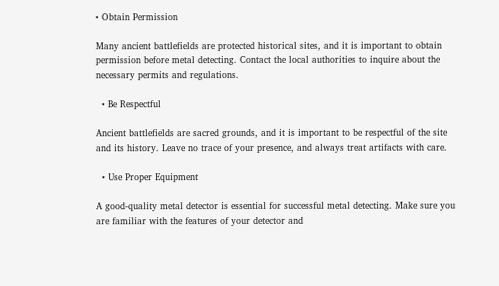• Obtain Permission

Many ancient battlefields are protected historical sites, and it is important to obtain permission before metal detecting. Contact the local authorities to inquire about the necessary permits and regulations.

  • Be Respectful

Ancient battlefields are sacred grounds, and it is important to be respectful of the site and its history. Leave no trace of your presence, and always treat artifacts with care.

  • Use Proper Equipment

A good-quality metal detector is essential for successful metal detecting. Make sure you are familiar with the features of your detector and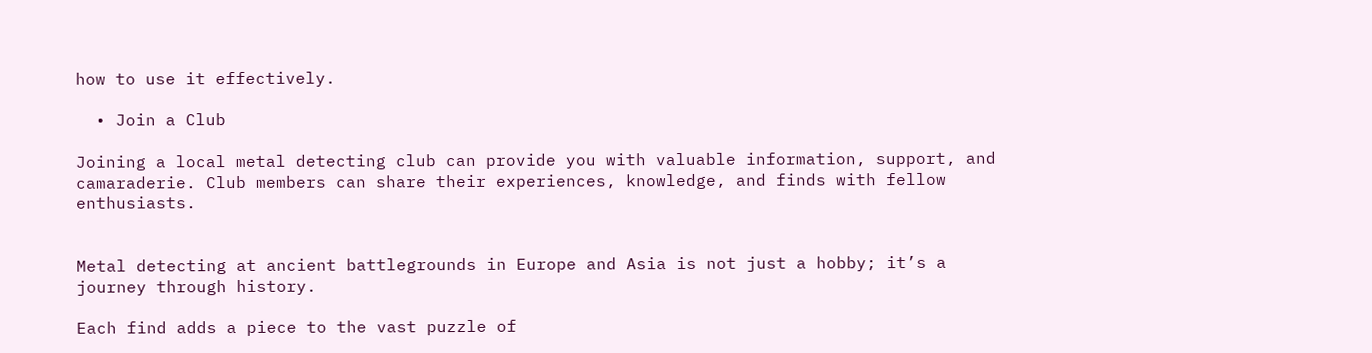how to use it effectively.

  • Join a Club

Joining a local metal detecting club can provide you with valuable information, support, and camaraderie. Club members can share their experiences, knowledge, and finds with fellow enthusiasts.


Metal detecting at ancient battlegrounds in Europe and Asia is not just a hobby; it’s a journey through history.

Each find adds a piece to the vast puzzle of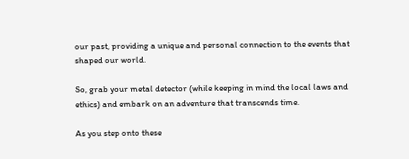our past, providing a unique and personal connection to the events that shaped our world.

So, grab your metal detector (while keeping in mind the local laws and ethics) and embark on an adventure that transcends time.

As you step onto these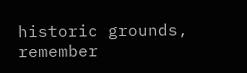historic grounds, remember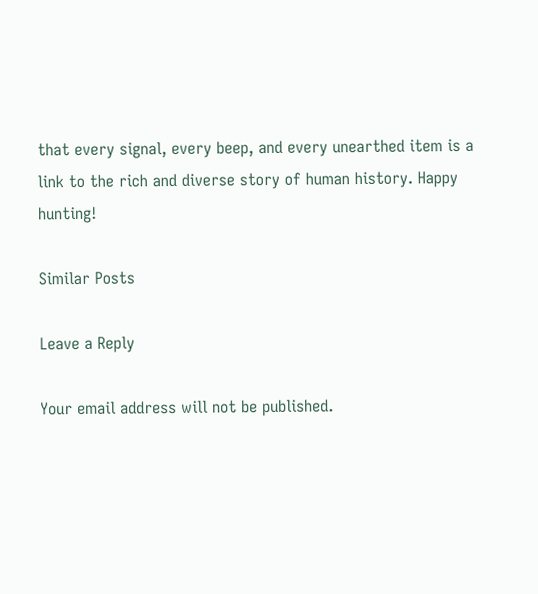that every signal, every beep, and every unearthed item is a link to the rich and diverse story of human history. Happy hunting!

Similar Posts

Leave a Reply

Your email address will not be published.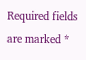Required fields are marked *